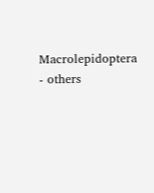Macrolepidoptera - others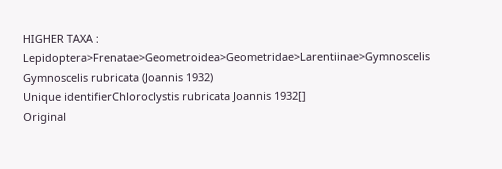HIGHER TAXA : Lepidoptera>Frenatae>Geometroidea>Geometridae>Larentiinae>Gymnoscelis
Gymnoscelis rubricata (Joannis 1932)
Unique identifierChloroclystis rubricata Joannis 1932[]
Original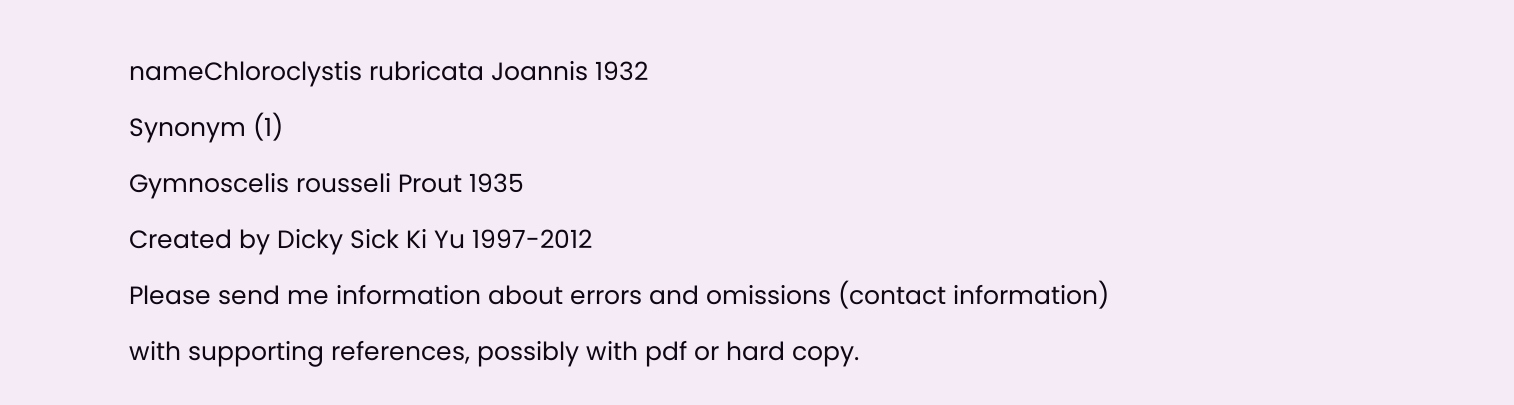nameChloroclystis rubricata Joannis 1932
Synonym (1)
Gymnoscelis rousseli Prout 1935
Created by Dicky Sick Ki Yu 1997-2012
Please send me information about errors and omissions (contact information)
with supporting references, possibly with pdf or hard copy.